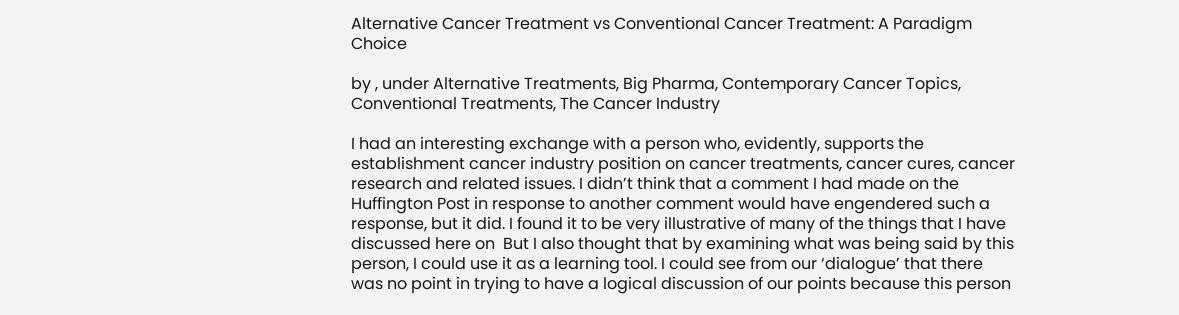Alternative Cancer Treatment vs Conventional Cancer Treatment: A Paradigm Choice

by , under Alternative Treatments, Big Pharma, Contemporary Cancer Topics, Conventional Treatments, The Cancer Industry

I had an interesting exchange with a person who, evidently, supports the establishment cancer industry position on cancer treatments, cancer cures, cancer research and related issues. I didn’t think that a comment I had made on the Huffington Post in response to another comment would have engendered such a response, but it did. I found it to be very illustrative of many of the things that I have discussed here on  But I also thought that by examining what was being said by this person, I could use it as a learning tool. I could see from our ‘dialogue’ that there was no point in trying to have a logical discussion of our points because this person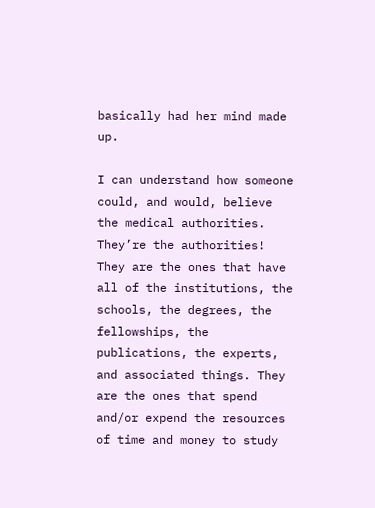basically had her mind made up.

I can understand how someone could, and would, believe the medical authorities. They’re the authorities! They are the ones that have all of the institutions, the schools, the degrees, the fellowships, the publications, the experts, and associated things. They are the ones that spend and/or expend the resources of time and money to study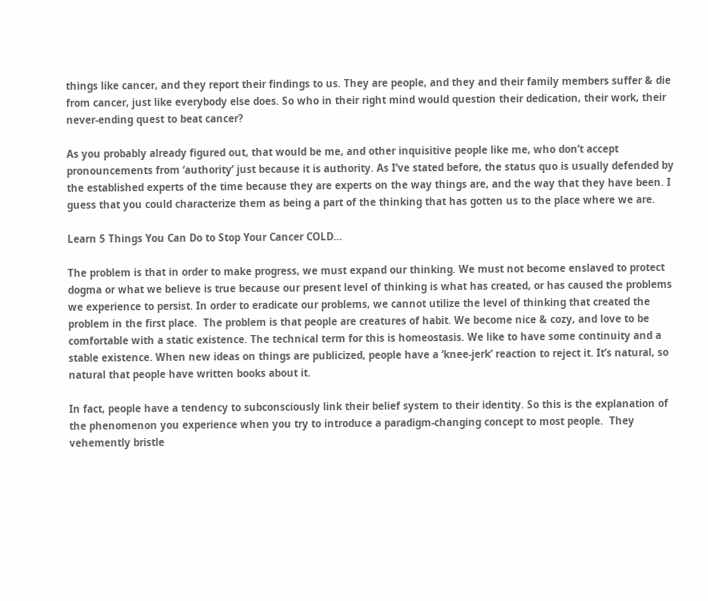things like cancer, and they report their findings to us. They are people, and they and their family members suffer & die from cancer, just like everybody else does. So who in their right mind would question their dedication, their work, their never-ending quest to beat cancer?

As you probably already figured out, that would be me, and other inquisitive people like me, who don’t accept pronouncements from ‘authority’ just because it is authority. As I’ve stated before, the status quo is usually defended by the established experts of the time because they are experts on the way things are, and the way that they have been. I guess that you could characterize them as being a part of the thinking that has gotten us to the place where we are.

Learn 5 Things You Can Do to Stop Your Cancer COLD…

The problem is that in order to make progress, we must expand our thinking. We must not become enslaved to protect dogma or what we believe is true because our present level of thinking is what has created, or has caused the problems we experience to persist. In order to eradicate our problems, we cannot utilize the level of thinking that created the problem in the first place.  The problem is that people are creatures of habit. We become nice & cozy, and love to be comfortable with a static existence. The technical term for this is homeostasis. We like to have some continuity and a stable existence. When new ideas on things are publicized, people have a ‘knee-jerk’ reaction to reject it. It’s natural, so natural that people have written books about it.

In fact, people have a tendency to subconsciously link their belief system to their identity. So this is the explanation of the phenomenon you experience when you try to introduce a paradigm-changing concept to most people.  They vehemently bristle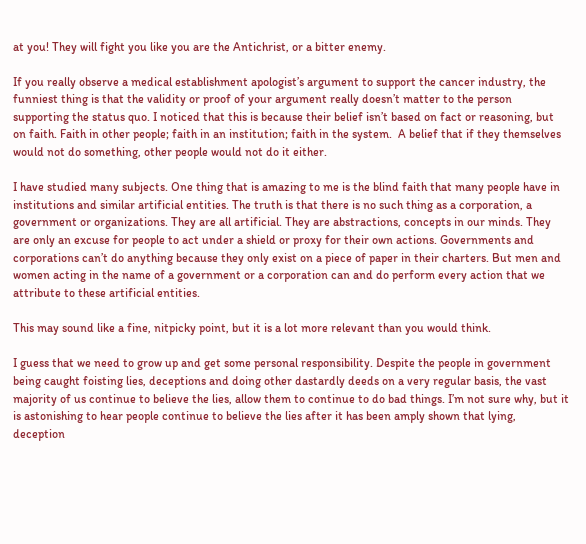at you! They will fight you like you are the Antichrist, or a bitter enemy.

If you really observe a medical establishment apologist’s argument to support the cancer industry, the funniest thing is that the validity or proof of your argument really doesn’t matter to the person supporting the status quo. I noticed that this is because their belief isn’t based on fact or reasoning, but on faith. Faith in other people; faith in an institution; faith in the system.  A belief that if they themselves would not do something, other people would not do it either.

I have studied many subjects. One thing that is amazing to me is the blind faith that many people have in institutions and similar artificial entities. The truth is that there is no such thing as a corporation, a government or organizations. They are all artificial. They are abstractions, concepts in our minds. They are only an excuse for people to act under a shield or proxy for their own actions. Governments and corporations can’t do anything because they only exist on a piece of paper in their charters. But men and women acting in the name of a government or a corporation can and do perform every action that we attribute to these artificial entities.

This may sound like a fine, nitpicky point, but it is a lot more relevant than you would think.

I guess that we need to grow up and get some personal responsibility. Despite the people in government being caught foisting lies, deceptions and doing other dastardly deeds on a very regular basis, the vast majority of us continue to believe the lies, allow them to continue to do bad things. I’m not sure why, but it is astonishing to hear people continue to believe the lies after it has been amply shown that lying, deception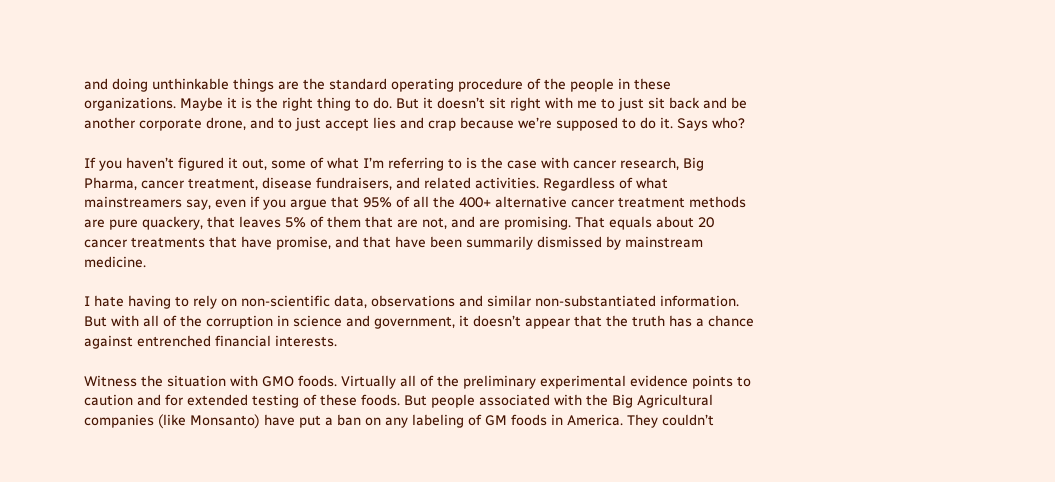and doing unthinkable things are the standard operating procedure of the people in these organizations. Maybe it is the right thing to do. But it doesn’t sit right with me to just sit back and be another corporate drone, and to just accept lies and crap because we’re supposed to do it. Says who?

If you haven’t figured it out, some of what I’m referring to is the case with cancer research, Big Pharma, cancer treatment, disease fundraisers, and related activities. Regardless of what mainstreamers say, even if you argue that 95% of all the 400+ alternative cancer treatment methods are pure quackery, that leaves 5% of them that are not, and are promising. That equals about 20 cancer treatments that have promise, and that have been summarily dismissed by mainstream medicine.

I hate having to rely on non-scientific data, observations and similar non-substantiated information. But with all of the corruption in science and government, it doesn’t appear that the truth has a chance against entrenched financial interests.

Witness the situation with GMO foods. Virtually all of the preliminary experimental evidence points to caution and for extended testing of these foods. But people associated with the Big Agricultural companies (like Monsanto) have put a ban on any labeling of GM foods in America. They couldn’t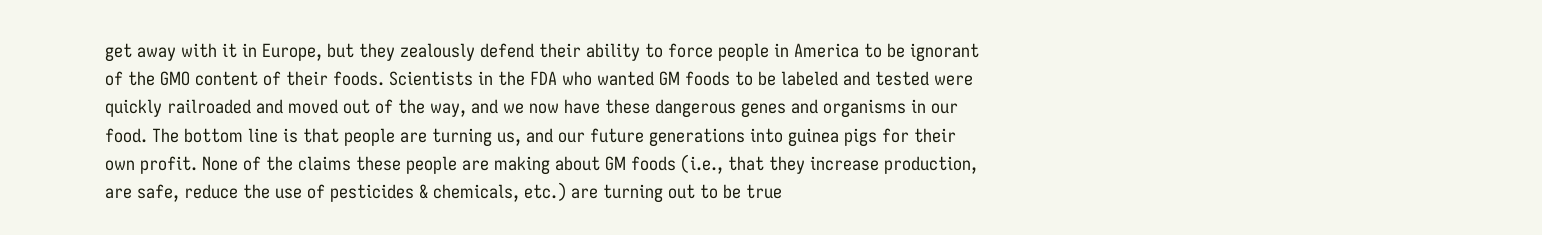get away with it in Europe, but they zealously defend their ability to force people in America to be ignorant of the GMO content of their foods. Scientists in the FDA who wanted GM foods to be labeled and tested were quickly railroaded and moved out of the way, and we now have these dangerous genes and organisms in our food. The bottom line is that people are turning us, and our future generations into guinea pigs for their own profit. None of the claims these people are making about GM foods (i.e., that they increase production, are safe, reduce the use of pesticides & chemicals, etc.) are turning out to be true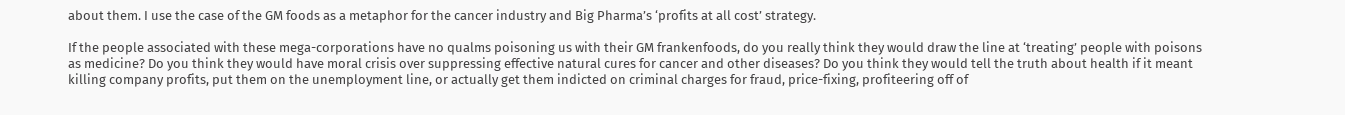about them. I use the case of the GM foods as a metaphor for the cancer industry and Big Pharma’s ‘profits at all cost’ strategy.

If the people associated with these mega-corporations have no qualms poisoning us with their GM frankenfoods, do you really think they would draw the line at ‘treating’ people with poisons as medicine? Do you think they would have moral crisis over suppressing effective natural cures for cancer and other diseases? Do you think they would tell the truth about health if it meant killing company profits, put them on the unemployment line, or actually get them indicted on criminal charges for fraud, price-fixing, profiteering off of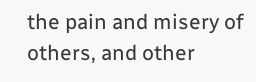the pain and misery of others, and other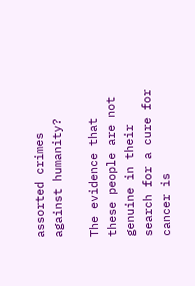assorted crimes against humanity?

The evidence that these people are not genuine in their search for a cure for cancer is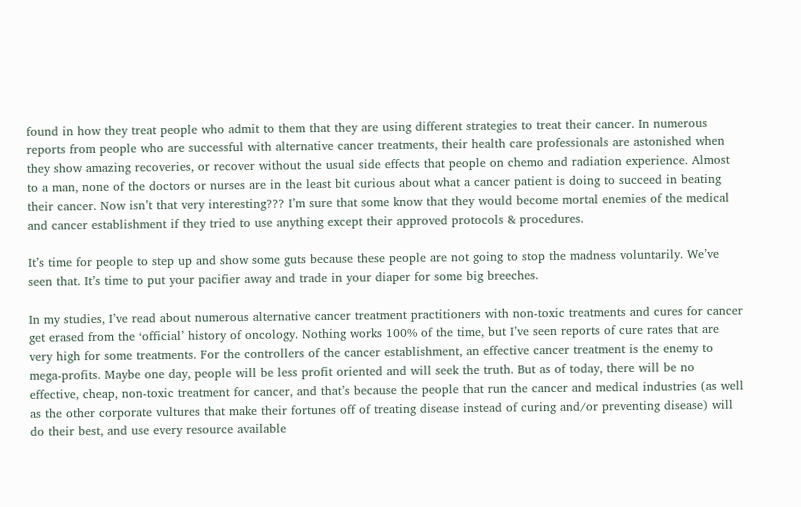found in how they treat people who admit to them that they are using different strategies to treat their cancer. In numerous reports from people who are successful with alternative cancer treatments, their health care professionals are astonished when they show amazing recoveries, or recover without the usual side effects that people on chemo and radiation experience. Almost to a man, none of the doctors or nurses are in the least bit curious about what a cancer patient is doing to succeed in beating their cancer. Now isn’t that very interesting??? I’m sure that some know that they would become mortal enemies of the medical and cancer establishment if they tried to use anything except their approved protocols & procedures.

It’s time for people to step up and show some guts because these people are not going to stop the madness voluntarily. We’ve seen that. It’s time to put your pacifier away and trade in your diaper for some big breeches.

In my studies, I’ve read about numerous alternative cancer treatment practitioners with non-toxic treatments and cures for cancer get erased from the ‘official’ history of oncology. Nothing works 100% of the time, but I’ve seen reports of cure rates that are very high for some treatments. For the controllers of the cancer establishment, an effective cancer treatment is the enemy to mega-profits. Maybe one day, people will be less profit oriented and will seek the truth. But as of today, there will be no effective, cheap, non-toxic treatment for cancer, and that’s because the people that run the cancer and medical industries (as well as the other corporate vultures that make their fortunes off of treating disease instead of curing and/or preventing disease) will do their best, and use every resource available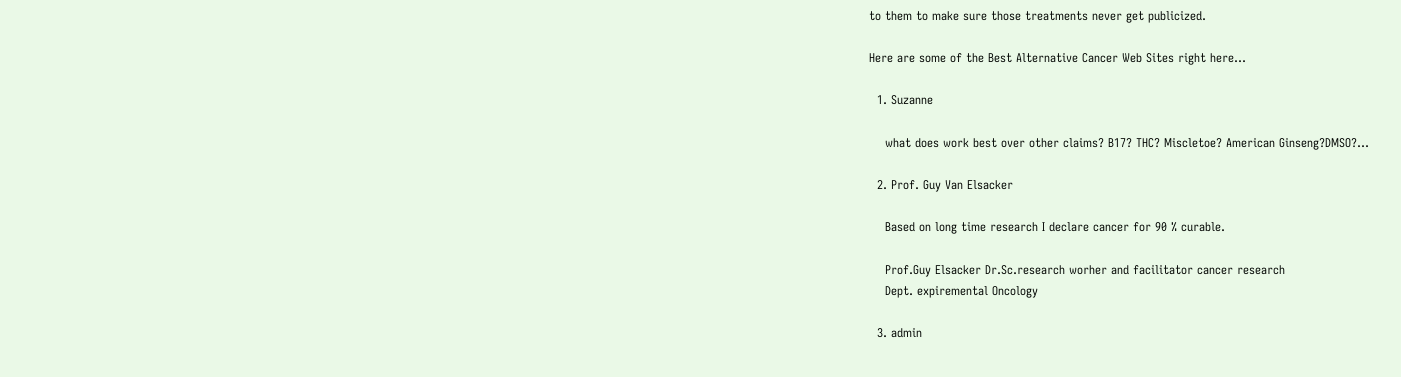to them to make sure those treatments never get publicized.

Here are some of the Best Alternative Cancer Web Sites right here…

  1. Suzanne

    what does work best over other claims? B17? THC? Miscletoe? American Ginseng?DMSO?…

  2. Prof. Guy Van Elsacker

    Based on long time research I declare cancer for 90 % curable.

    Prof.Guy Elsacker Dr.Sc.research worher and facilitator cancer research
    Dept. expiremental Oncology

  3. admin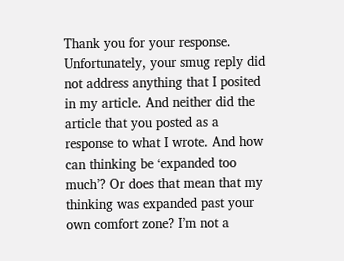Thank you for your response. Unfortunately, your smug reply did not address anything that I posited in my article. And neither did the article that you posted as a response to what I wrote. And how can thinking be ‘expanded too much’? Or does that mean that my thinking was expanded past your own comfort zone? I’m not a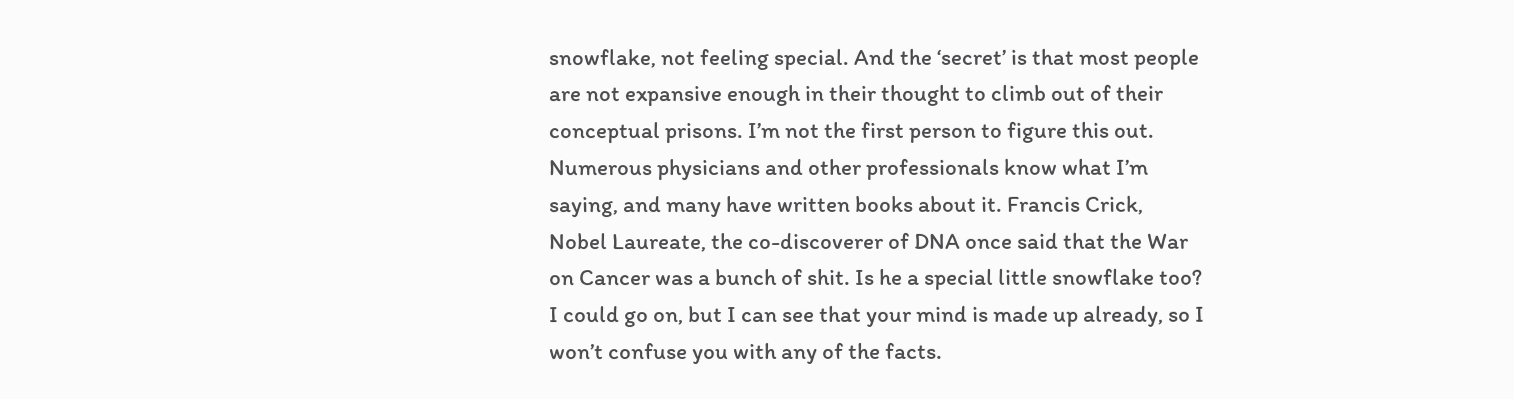snowflake, not feeling special. And the ‘secret’ is that most people are not expansive enough in their thought to climb out of their conceptual prisons. I’m not the first person to figure this out. Numerous physicians and other professionals know what I’m saying, and many have written books about it. Francis Crick, Nobel Laureate, the co-discoverer of DNA once said that the War on Cancer was a bunch of shit. Is he a special little snowflake too? I could go on, but I can see that your mind is made up already, so I won’t confuse you with any of the facts.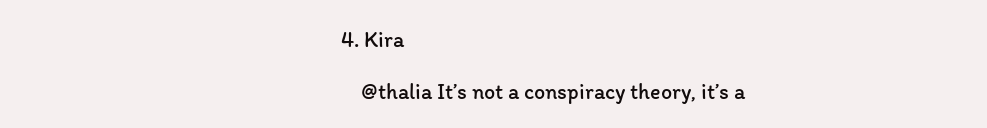4. Kira

    @thalia It’s not a conspiracy theory, it’s a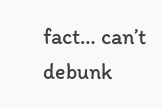fact… can’t debunk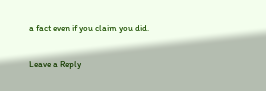a fact even if you claim you did.

Leave a Reply